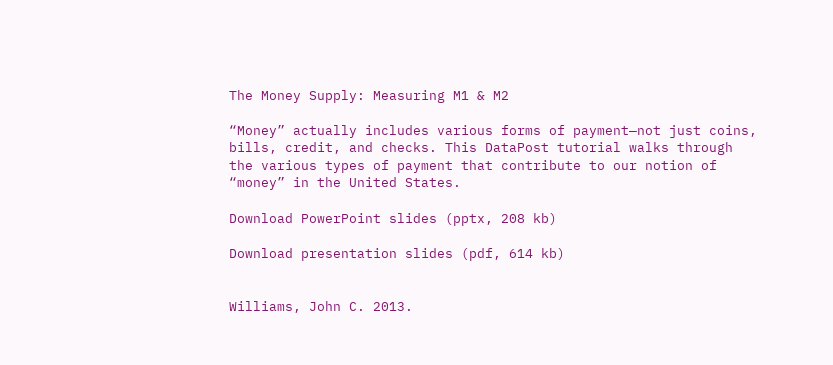The Money Supply: Measuring M1 & M2

“Money” actually includes various forms of payment—not just coins, bills, credit, and checks. This DataPost tutorial walks through the various types of payment that contribute to our notion of “money” in the United States.

Download PowerPoint slides (pptx, 208 kb)

Download presentation slides (pdf, 614 kb)


Williams, John C. 2013.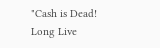"Cash is Dead! Long Live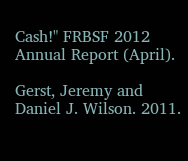Cash!" FRBSF 2012 Annual Report (April).

Gerst, Jeremy and Daniel J. Wilson. 2011.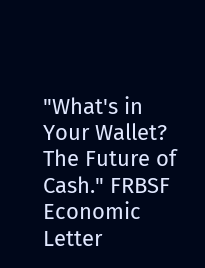"What's in Your Wallet? The Future of Cash." FRBSF Economic Letter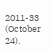2011-33 (October 24).